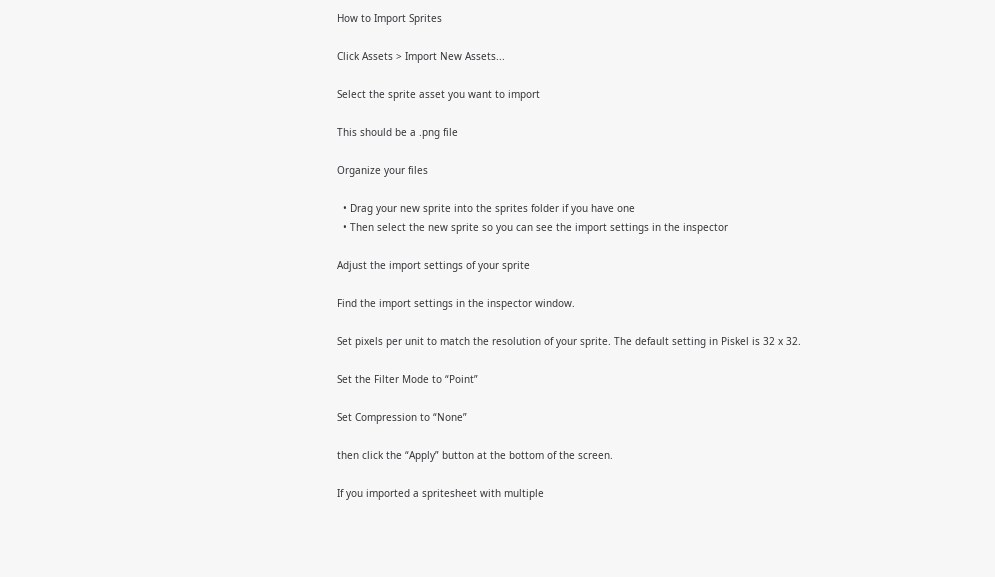How to Import Sprites

Click Assets > Import New Assets...

Select the sprite asset you want to import

This should be a .png file

Organize your files

  • Drag your new sprite into the sprites folder if you have one
  • Then select the new sprite so you can see the import settings in the inspector

Adjust the import settings of your sprite

Find the import settings in the inspector window.

Set pixels per unit to match the resolution of your sprite. The default setting in Piskel is 32 x 32.

Set the Filter Mode to “Point”

Set Compression to “None”

then click the “Apply” button at the bottom of the screen.

If you imported a spritesheet with multiple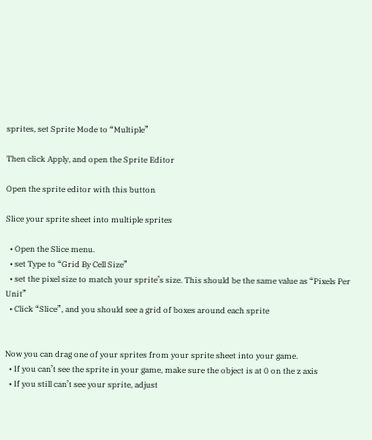sprites, set Sprite Mode to “Multiple”

Then click Apply, and open the Sprite Editor

Open the sprite editor with this button

Slice your sprite sheet into multiple sprites

  • Open the Slice menu.
  • set Type to “Grid By Cell Size”
  • set the pixel size to match your sprite’s size. This should be the same value as “Pixels Per Unit”
  • Click “Slice”, and you should see a grid of boxes around each sprite


Now you can drag one of your sprites from your sprite sheet into your game.
  • If you can’t see the sprite in your game, make sure the object is at 0 on the z axis
  • If you still can’t see your sprite, adjust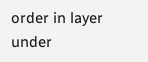order in layer under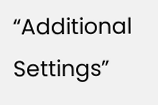“Additional Settings”